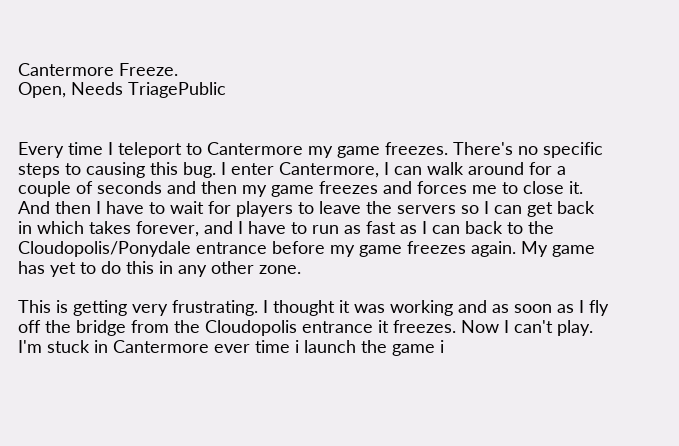Cantermore Freeze.
Open, Needs TriagePublic


Every time I teleport to Cantermore my game freezes. There's no specific steps to causing this bug. I enter Cantermore, I can walk around for a couple of seconds and then my game freezes and forces me to close it. And then I have to wait for players to leave the servers so I can get back in which takes forever, and I have to run as fast as I can back to the Cloudopolis/Ponydale entrance before my game freezes again. My game has yet to do this in any other zone.

This is getting very frustrating. I thought it was working and as soon as I fly off the bridge from the Cloudopolis entrance it freezes. Now I can't play. I'm stuck in Cantermore ever time i launch the game i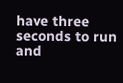have three seconds to run and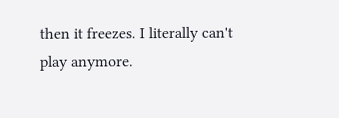then it freezes. I literally can't play anymore.